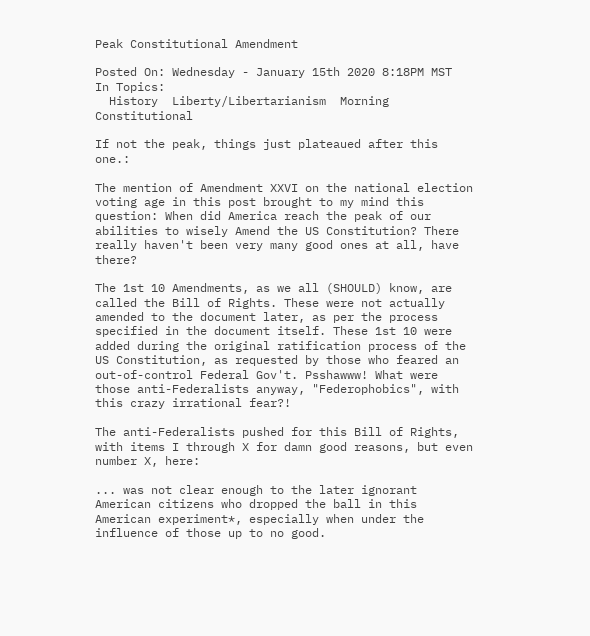Peak Constitutional Amendment

Posted On: Wednesday - January 15th 2020 8:18PM MST
In Topics:
  History  Liberty/Libertarianism  Morning Constitutional

If not the peak, things just plateaued after this one.:

The mention of Amendment XXVI on the national election voting age in this post brought to my mind this question: When did America reach the peak of our abilities to wisely Amend the US Constitution? There really haven't been very many good ones at all, have there?

The 1st 10 Amendments, as we all (SHOULD) know, are called the Bill of Rights. These were not actually amended to the document later, as per the process specified in the document itself. These 1st 10 were added during the original ratification process of the US Constitution, as requested by those who feared an out-of-control Federal Gov't. Psshawww! What were those anti-Federalists anyway, "Federophobics", with this crazy irrational fear?!

The anti-Federalists pushed for this Bill of Rights, with items I through X for damn good reasons, but even number X, here:

... was not clear enough to the later ignorant American citizens who dropped the ball in this American experiment*, especially when under the influence of those up to no good.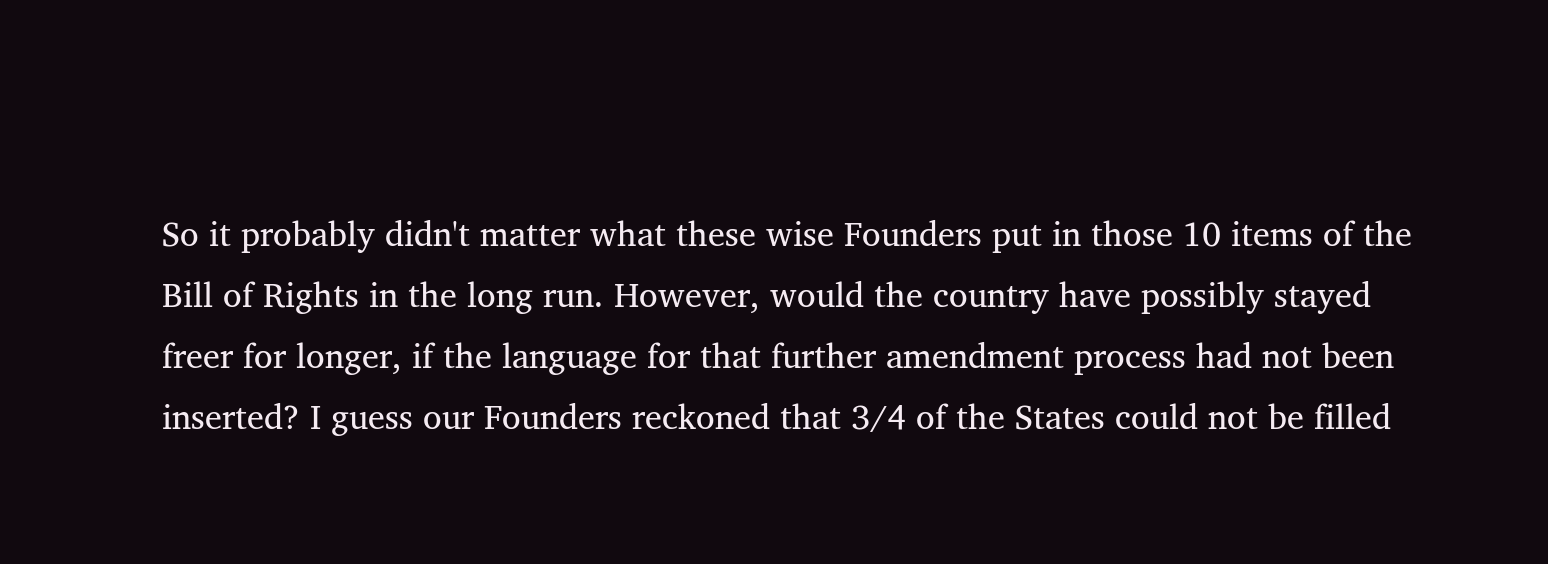So it probably didn't matter what these wise Founders put in those 10 items of the Bill of Rights in the long run. However, would the country have possibly stayed freer for longer, if the language for that further amendment process had not been inserted? I guess our Founders reckoned that 3/4 of the States could not be filled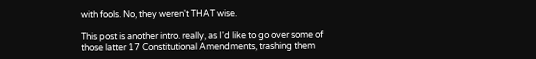with fools. No, they weren't THAT wise.

This post is another intro. really, as I'd like to go over some of those latter 17 Constitutional Amendments, trashing them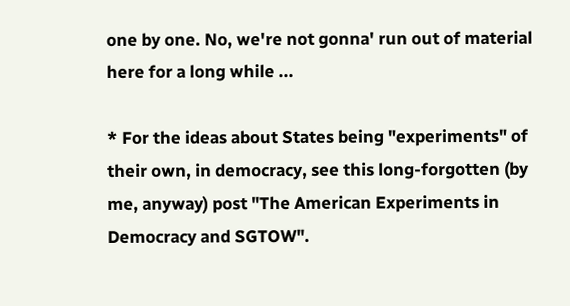one by one. No, we're not gonna' run out of material here for a long while ...

* For the ideas about States being "experiments" of their own, in democracy, see this long-forgotten (by me, anyway) post "The American Experiments in Democracy and SGTOW".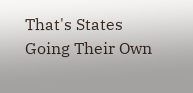That's States Going Their Own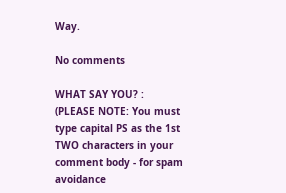Way.

No comments

WHAT SAY YOU? : (PLEASE NOTE: You must type capital PS as the 1st TWO characters in your comment body - for spam avoidance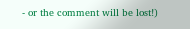- or the comment will be lost!)